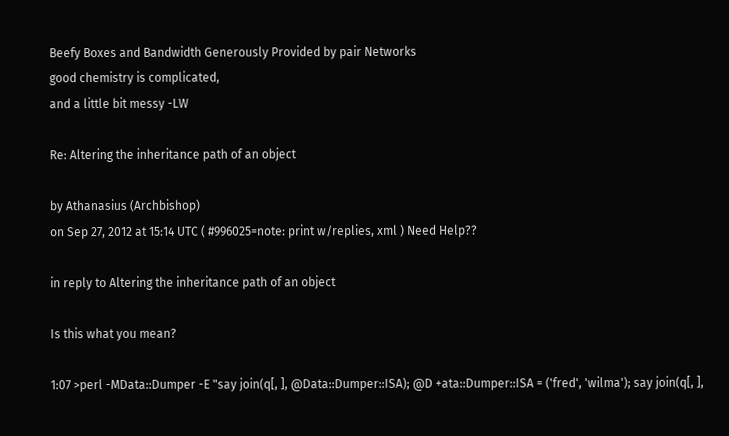Beefy Boxes and Bandwidth Generously Provided by pair Networks
good chemistry is complicated,
and a little bit messy -LW

Re: Altering the inheritance path of an object

by Athanasius (Archbishop)
on Sep 27, 2012 at 15:14 UTC ( #996025=note: print w/replies, xml ) Need Help??

in reply to Altering the inheritance path of an object

Is this what you mean?

1:07 >perl -MData::Dumper -E "say join(q[, ], @Data::Dumper::ISA); @D +ata::Dumper::ISA = ('fred', 'wilma'); say join(q[, ],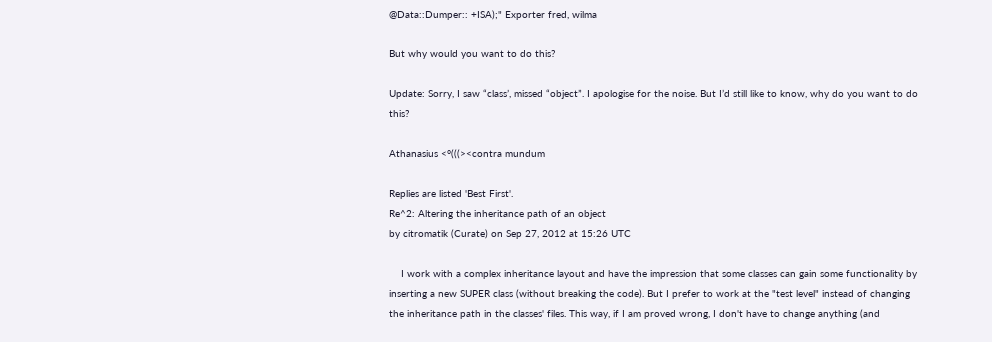@Data::Dumper:: +ISA);" Exporter fred, wilma

But why would you want to do this?

Update: Sorry, I saw “class’, missed “object”. I apologise for the noise. But I’d still like to know, why do you want to do this?

Athanasius <°(((><contra mundum

Replies are listed 'Best First'.
Re^2: Altering the inheritance path of an object
by citromatik (Curate) on Sep 27, 2012 at 15:26 UTC

    I work with a complex inheritance layout and have the impression that some classes can gain some functionality by inserting a new SUPER class (without breaking the code). But I prefer to work at the "test level" instead of changing the inheritance path in the classes' files. This way, if I am proved wrong, I don't have to change anything (and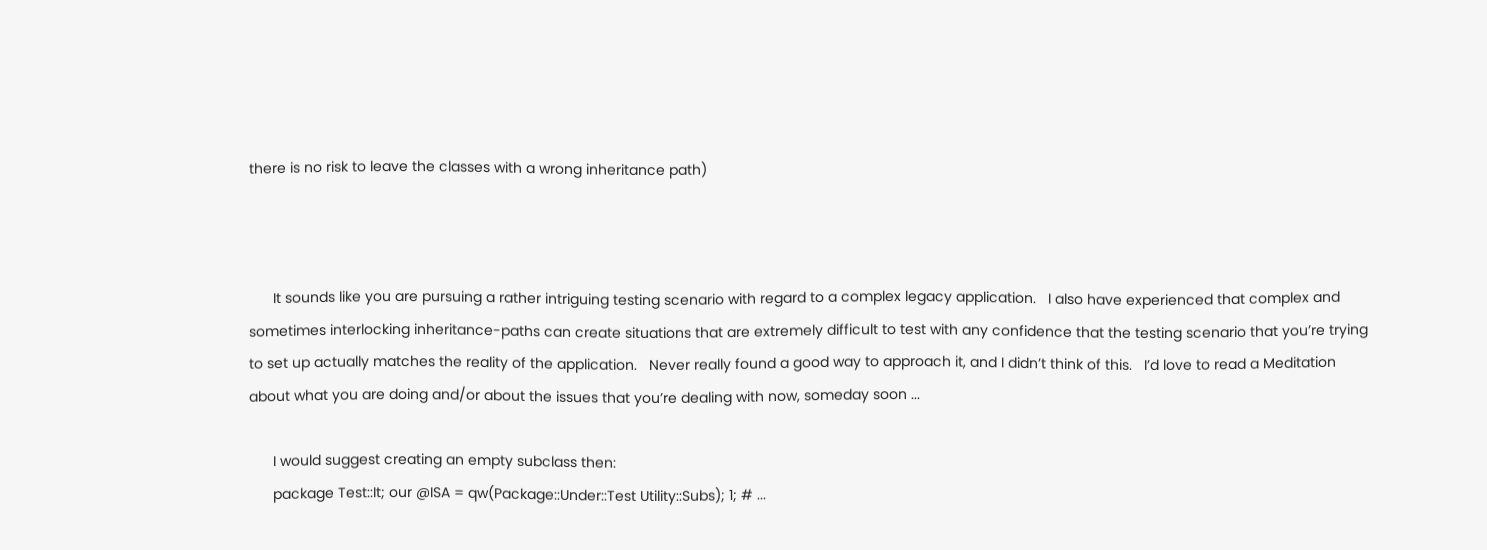there is no risk to leave the classes with a wrong inheritance path)



      It sounds like you are pursuing a rather intriguing testing scenario with regard to a complex legacy application.   I also have experienced that complex and sometimes interlocking inheritance-paths can create situations that are extremely difficult to test with any confidence that the testing scenario that you’re trying to set up actually matches the reality of the application.   Never really found a good way to approach it, and I didn’t think of this.   I’d love to read a Meditation about what you are doing and/or about the issues that you’re dealing with now, someday soon ...

      I would suggest creating an empty subclass then:
      package Test::It; our @ISA = qw(Package::Under::Test Utility::Subs); 1; # ...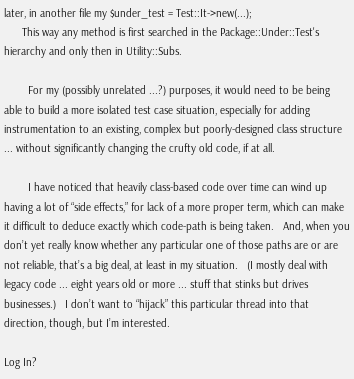later, in another file my $under_test = Test::It->new(...);
      This way any method is first searched in the Package::Under::Test's hierarchy and only then in Utility::Subs.

        For my (possibly unrelated ...?) purposes, it would need to be being able to build a more isolated test case situation, especially for adding instrumentation to an existing, complex but poorly-designed class structure ... without significantly changing the crufty old code, if at all.

        I have noticed that heavily class-based code over time can wind up having a lot of “side effects,” for lack of a more proper term, which can make it difficult to deduce exactly which code-path is being taken.   And, when you don’t yet really know whether any particular one of those paths are or are not reliable, that’s a big deal, at least in my situation.   (I mostly deal with legacy code ... eight years old or more ... stuff that stinks but drives businesses.)   I don’t want to “hijack” this particular thread into that direction, though, but I’m interested.

Log In?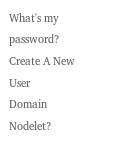What's my password?
Create A New User
Domain Nodelet?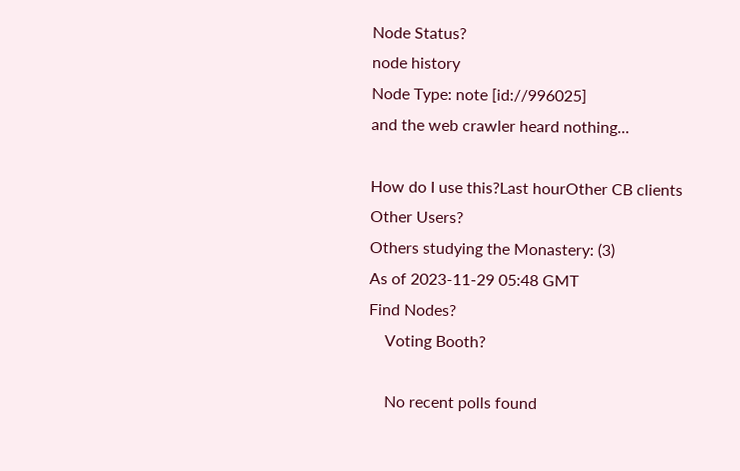Node Status?
node history
Node Type: note [id://996025]
and the web crawler heard nothing...

How do I use this?Last hourOther CB clients
Other Users?
Others studying the Monastery: (3)
As of 2023-11-29 05:48 GMT
Find Nodes?
    Voting Booth?

    No recent polls found